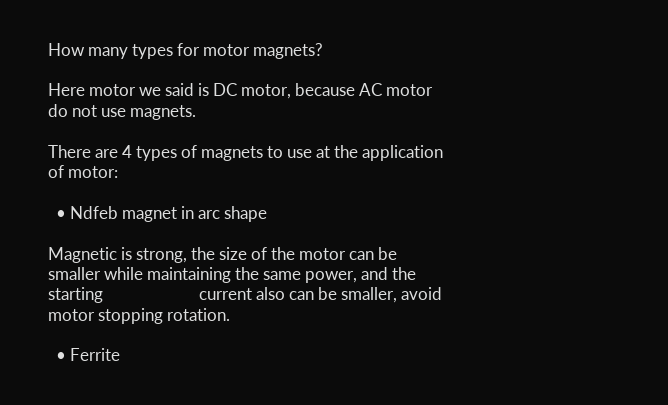How many types for motor magnets?

Here motor we said is DC motor, because AC motor do not use magnets.

There are 4 types of magnets to use at the application of motor:

  • Ndfeb magnet in arc shape

Magnetic is strong, the size of the motor can be smaller while maintaining the same power, and the starting                        current also can be smaller, avoid motor stopping rotation.

  • Ferrite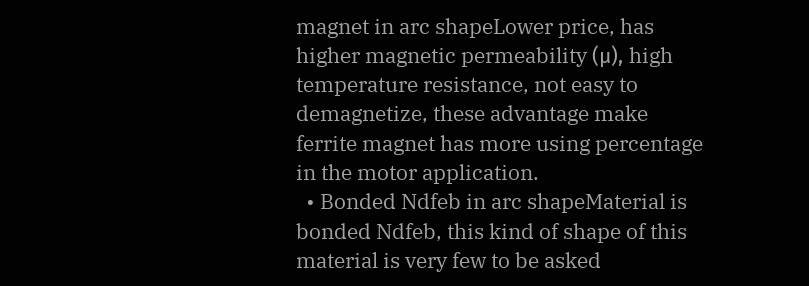magnet in arc shapeLower price, has higher magnetic permeability (μ), high temperature resistance, not easy to demagnetize, these advantage make ferrite magnet has more using percentage in the motor application.
  • Bonded Ndfeb in arc shapeMaterial is bonded Ndfeb, this kind of shape of this material is very few to be asked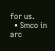for us.
  • Smco in arc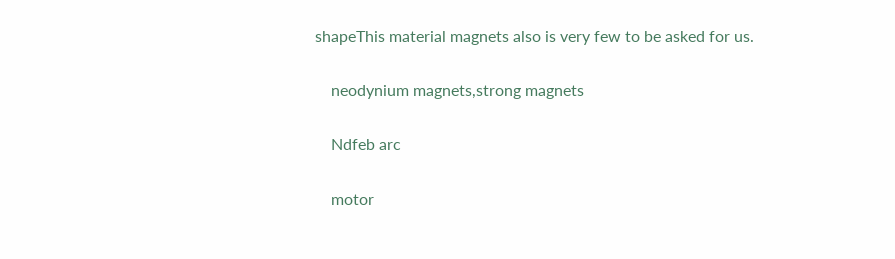shapeThis material magnets also is very few to be asked for us.

    neodynium magnets,strong magnets

    Ndfeb arc

    motor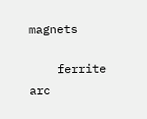magnets

    ferrite arc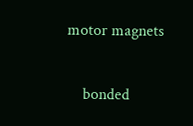motor magnets

    bonded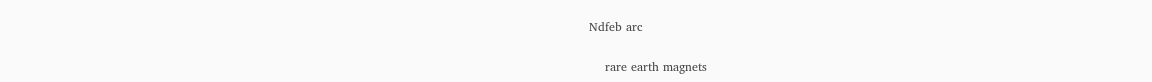Ndfeb arc

    rare earth magnets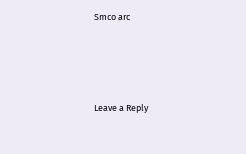Smco arc




Leave a Reply